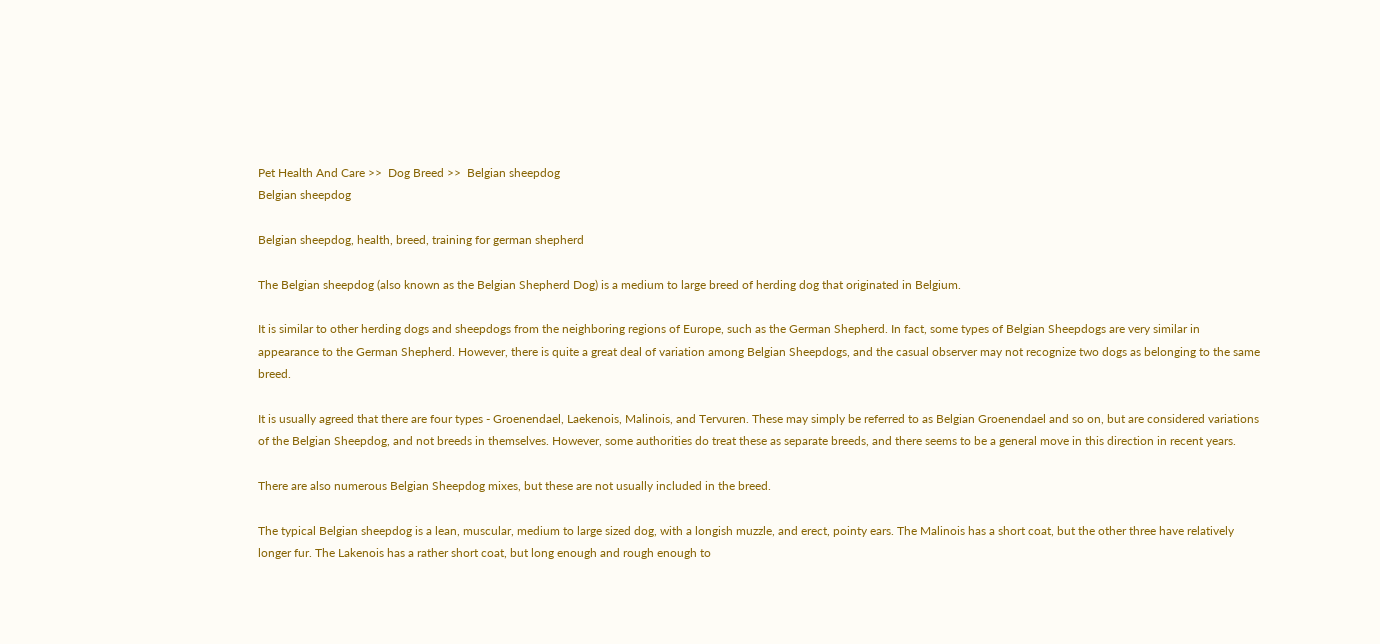Pet Health And Care >>  Dog Breed >>  Belgian sheepdog
Belgian sheepdog

Belgian sheepdog, health, breed, training for german shepherd

The Belgian sheepdog (also known as the Belgian Shepherd Dog) is a medium to large breed of herding dog that originated in Belgium.

It is similar to other herding dogs and sheepdogs from the neighboring regions of Europe, such as the German Shepherd. In fact, some types of Belgian Sheepdogs are very similar in appearance to the German Shepherd. However, there is quite a great deal of variation among Belgian Sheepdogs, and the casual observer may not recognize two dogs as belonging to the same breed.

It is usually agreed that there are four types - Groenendael, Laekenois, Malinois, and Tervuren. These may simply be referred to as Belgian Groenendael and so on, but are considered variations of the Belgian Sheepdog, and not breeds in themselves. However, some authorities do treat these as separate breeds, and there seems to be a general move in this direction in recent years.

There are also numerous Belgian Sheepdog mixes, but these are not usually included in the breed.

The typical Belgian sheepdog is a lean, muscular, medium to large sized dog, with a longish muzzle, and erect, pointy ears. The Malinois has a short coat, but the other three have relatively longer fur. The Lakenois has a rather short coat, but long enough and rough enough to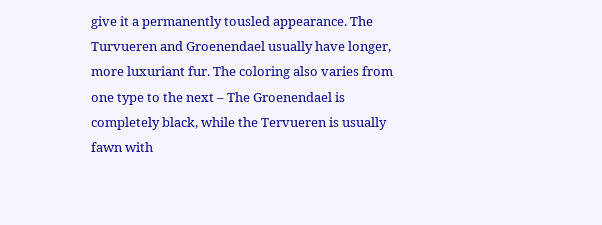give it a permanently tousled appearance. The Turvueren and Groenendael usually have longer, more luxuriant fur. The coloring also varies from one type to the next – The Groenendael is completely black, while the Tervueren is usually fawn with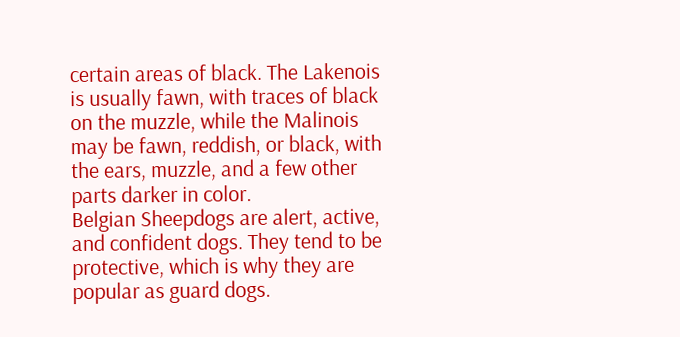certain areas of black. The Lakenois is usually fawn, with traces of black on the muzzle, while the Malinois may be fawn, reddish, or black, with the ears, muzzle, and a few other parts darker in color.
Belgian Sheepdogs are alert, active, and confident dogs. They tend to be protective, which is why they are popular as guard dogs.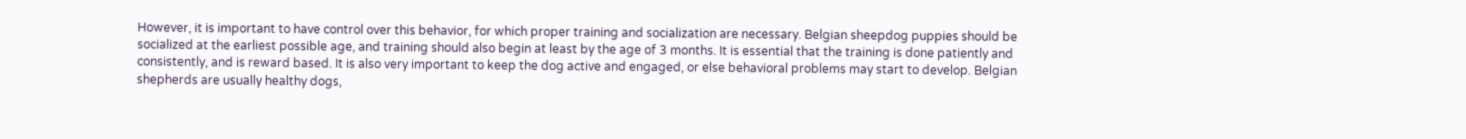However, it is important to have control over this behavior, for which proper training and socialization are necessary. Belgian sheepdog puppies should be socialized at the earliest possible age, and training should also begin at least by the age of 3 months. It is essential that the training is done patiently and consistently, and is reward based. It is also very important to keep the dog active and engaged, or else behavioral problems may start to develop. Belgian shepherds are usually healthy dogs,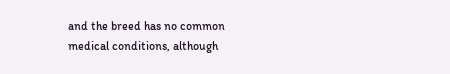and the breed has no common medical conditions, although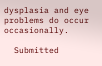dysplasia and eye problems do occur occasionally.

  Submitted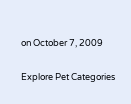on October 7, 2009

Explore Pet Categories